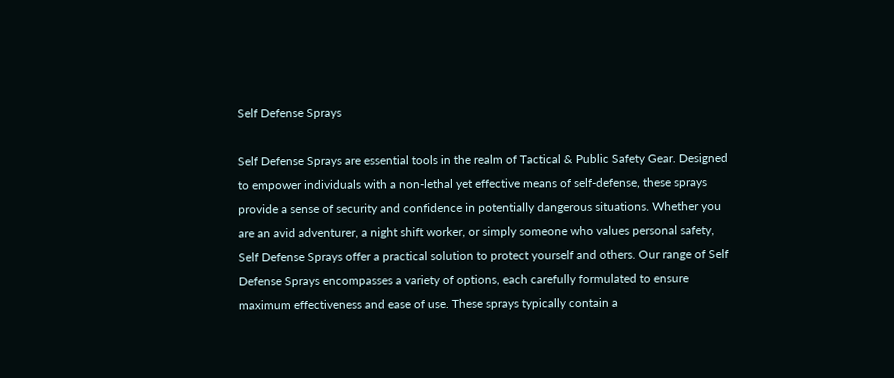Self Defense Sprays

Self Defense Sprays are essential tools in the realm of Tactical & Public Safety Gear. Designed to empower individuals with a non-lethal yet effective means of self-defense, these sprays provide a sense of security and confidence in potentially dangerous situations. Whether you are an avid adventurer, a night shift worker, or simply someone who values personal safety, Self Defense Sprays offer a practical solution to protect yourself and others. Our range of Self Defense Sprays encompasses a variety of options, each carefully formulated to ensure maximum effectiveness and ease of use. These sprays typically contain a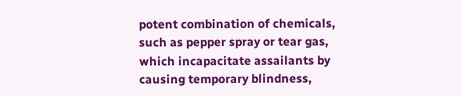potent combination of chemicals, such as pepper spray or tear gas, which incapacitate assailants by causing temporary blindness,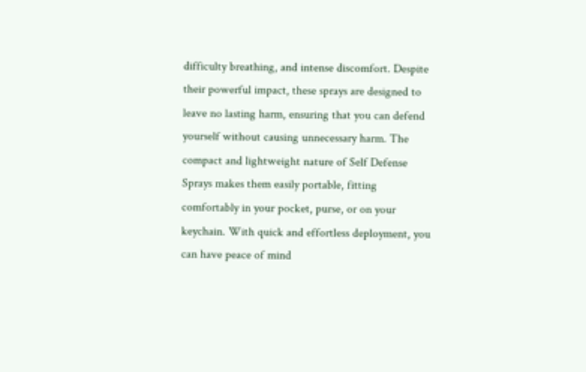difficulty breathing, and intense discomfort. Despite their powerful impact, these sprays are designed to leave no lasting harm, ensuring that you can defend yourself without causing unnecessary harm. The compact and lightweight nature of Self Defense Sprays makes them easily portable, fitting comfortably in your pocket, purse, or on your keychain. With quick and effortless deployment, you can have peace of mind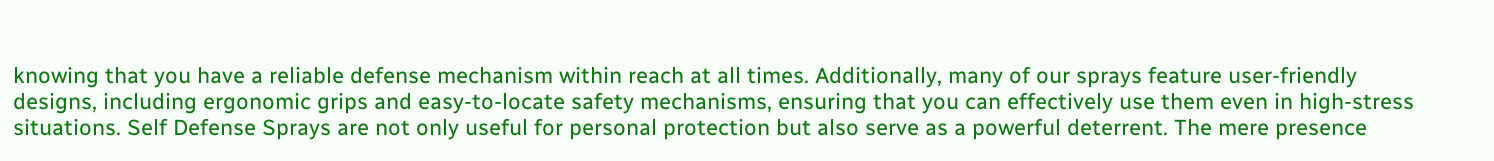knowing that you have a reliable defense mechanism within reach at all times. Additionally, many of our sprays feature user-friendly designs, including ergonomic grips and easy-to-locate safety mechanisms, ensuring that you can effectively use them even in high-stress situations. Self Defense Sprays are not only useful for personal protection but also serve as a powerful deterrent. The mere presence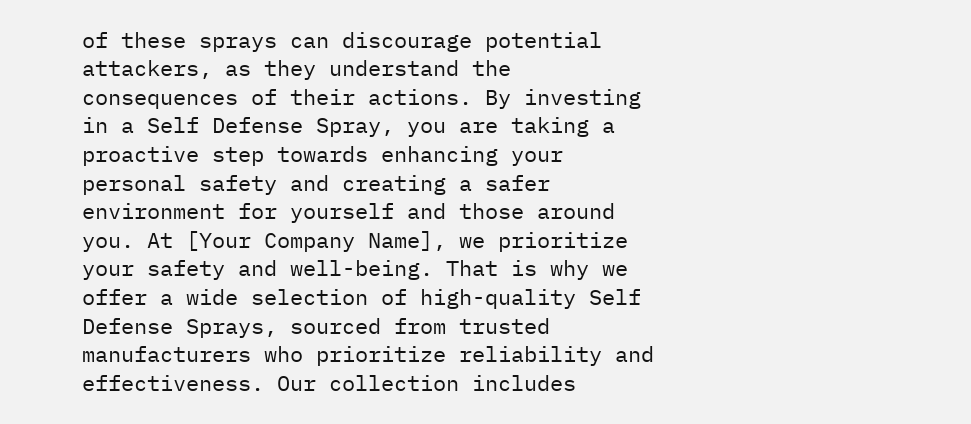of these sprays can discourage potential attackers, as they understand the consequences of their actions. By investing in a Self Defense Spray, you are taking a proactive step towards enhancing your personal safety and creating a safer environment for yourself and those around you. At [Your Company Name], we prioritize your safety and well-being. That is why we offer a wide selection of high-quality Self Defense Sprays, sourced from trusted manufacturers who prioritize reliability and effectiveness. Our collection includes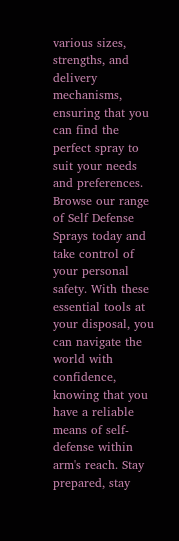various sizes, strengths, and delivery mechanisms, ensuring that you can find the perfect spray to suit your needs and preferences. Browse our range of Self Defense Sprays today and take control of your personal safety. With these essential tools at your disposal, you can navigate the world with confidence, knowing that you have a reliable means of self-defense within arm's reach. Stay prepared, stay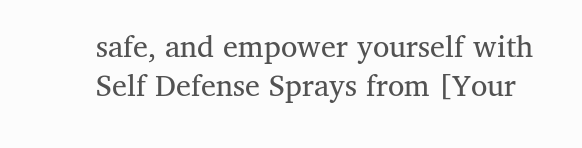safe, and empower yourself with Self Defense Sprays from [Your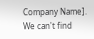Company Name].
We can't find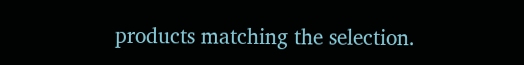products matching the selection.